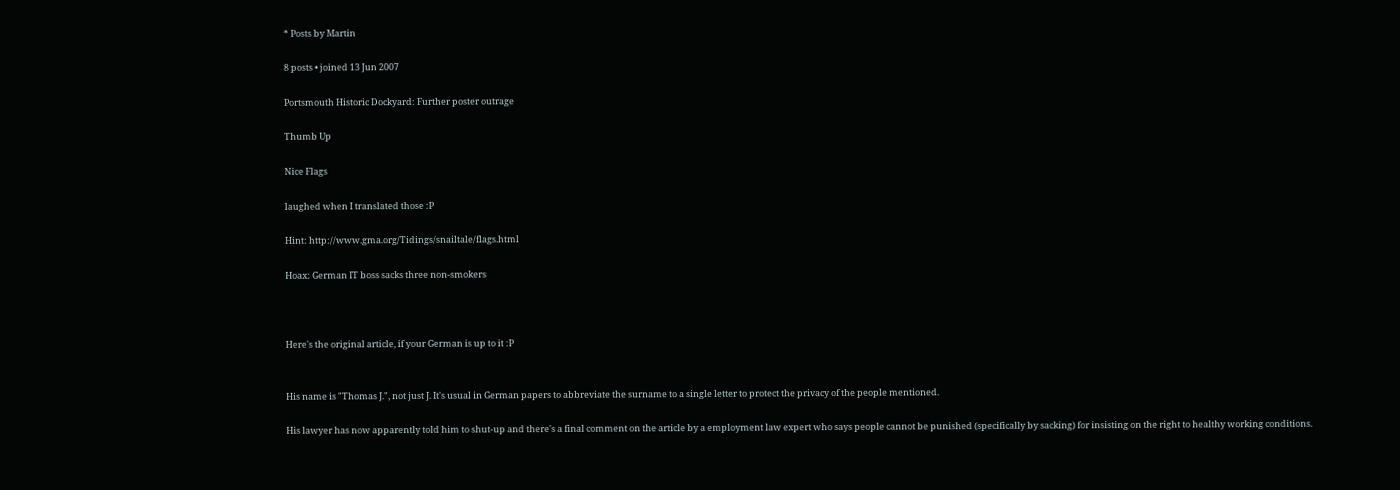* Posts by Martin

8 posts • joined 13 Jun 2007

Portsmouth Historic Dockyard: Further poster outrage

Thumb Up

Nice Flags

laughed when I translated those :P

Hint: http://www.gma.org/Tidings/snailtale/flags.html

Hoax: German IT boss sacks three non-smokers



Here's the original article, if your German is up to it :P


His name is "Thomas J.", not just J. It's usual in German papers to abbreviate the surname to a single letter to protect the privacy of the people mentioned.

His lawyer has now apparently told him to shut-up and there's a final comment on the article by a employment law expert who says people cannot be punished (specifically by sacking) for insisting on the right to healthy working conditions.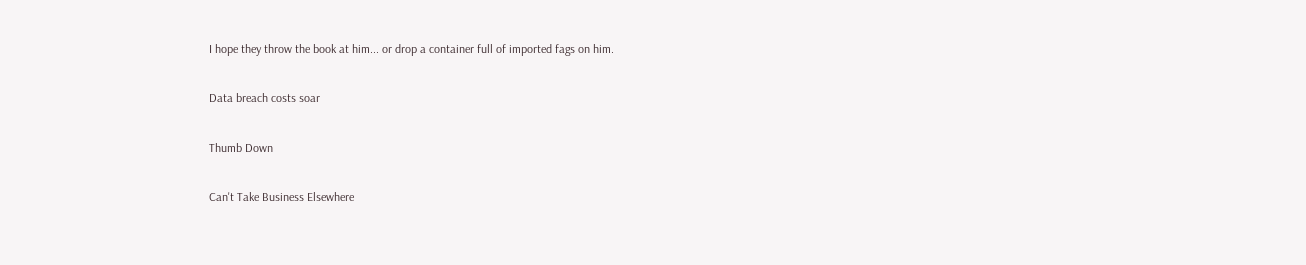I hope they throw the book at him... or drop a container full of imported fags on him.

Data breach costs soar

Thumb Down

Can't Take Business Elsewhere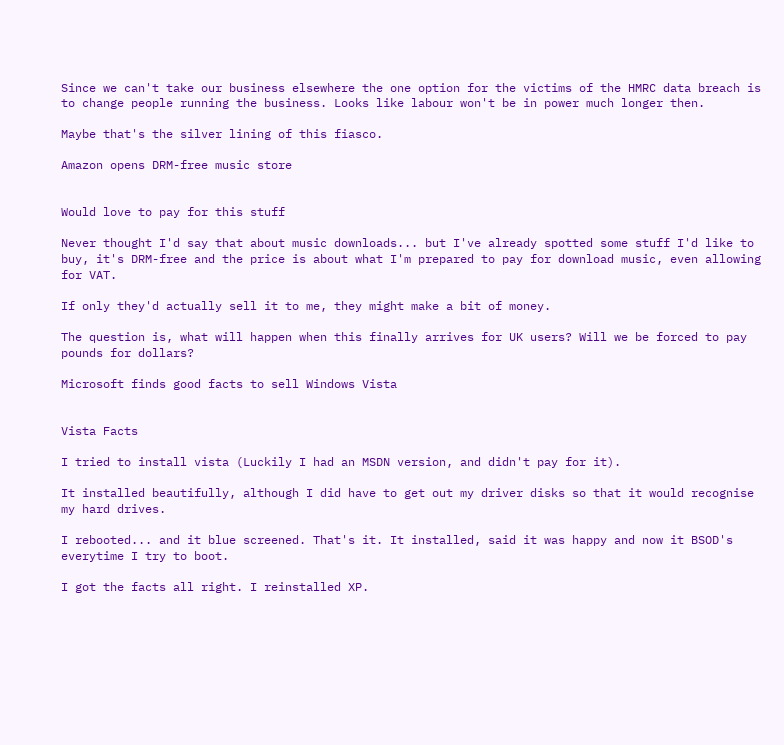Since we can't take our business elsewhere the one option for the victims of the HMRC data breach is to change people running the business. Looks like labour won't be in power much longer then.

Maybe that's the silver lining of this fiasco.

Amazon opens DRM-free music store


Would love to pay for this stuff

Never thought I'd say that about music downloads... but I've already spotted some stuff I'd like to buy, it's DRM-free and the price is about what I'm prepared to pay for download music, even allowing for VAT.

If only they'd actually sell it to me, they might make a bit of money.

The question is, what will happen when this finally arrives for UK users? Will we be forced to pay pounds for dollars?

Microsoft finds good facts to sell Windows Vista


Vista Facts

I tried to install vista (Luckily I had an MSDN version, and didn't pay for it).

It installed beautifully, although I did have to get out my driver disks so that it would recognise my hard drives.

I rebooted... and it blue screened. That's it. It installed, said it was happy and now it BSOD's everytime I try to boot.

I got the facts all right. I reinstalled XP.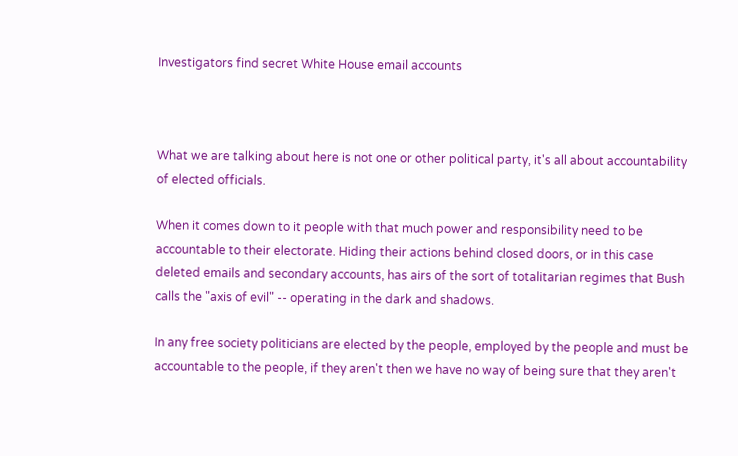Investigators find secret White House email accounts



What we are talking about here is not one or other political party, it's all about accountability of elected officials.

When it comes down to it people with that much power and responsibility need to be accountable to their electorate. Hiding their actions behind closed doors, or in this case deleted emails and secondary accounts, has airs of the sort of totalitarian regimes that Bush calls the "axis of evil" -- operating in the dark and shadows.

In any free society politicians are elected by the people, employed by the people and must be accountable to the people, if they aren't then we have no way of being sure that they aren't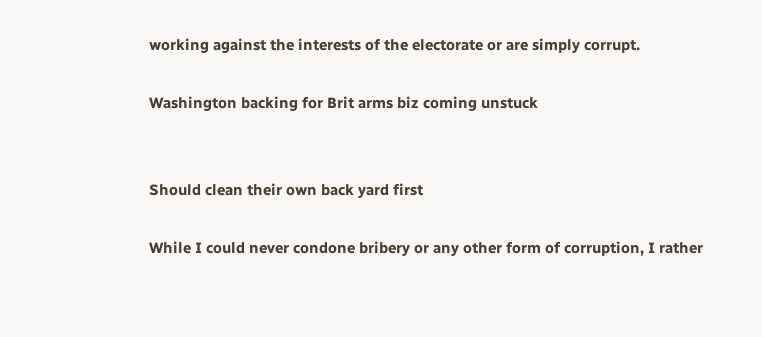working against the interests of the electorate or are simply corrupt.

Washington backing for Brit arms biz coming unstuck


Should clean their own back yard first

While I could never condone bribery or any other form of corruption, I rather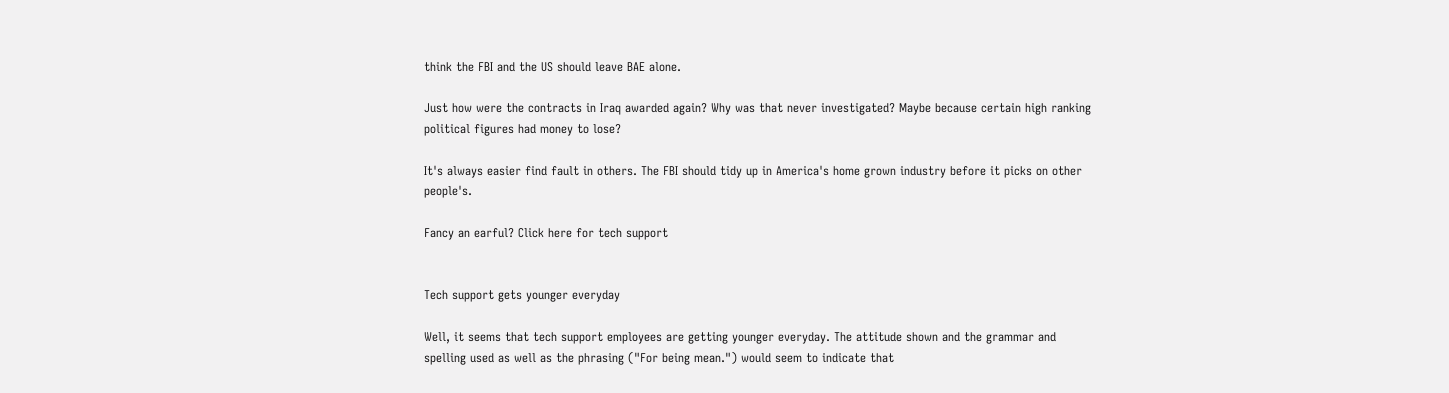think the FBI and the US should leave BAE alone.

Just how were the contracts in Iraq awarded again? Why was that never investigated? Maybe because certain high ranking political figures had money to lose?

It's always easier find fault in others. The FBI should tidy up in America's home grown industry before it picks on other people's.

Fancy an earful? Click here for tech support


Tech support gets younger everyday

Well, it seems that tech support employees are getting younger everyday. The attitude shown and the grammar and spelling used as well as the phrasing ("For being mean.") would seem to indicate that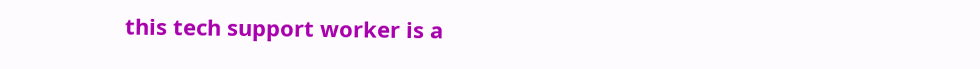this tech support worker is a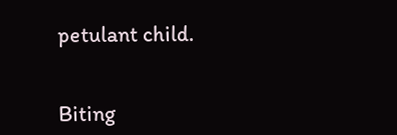petulant child.


Biting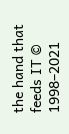the hand that feeds IT © 1998–2021